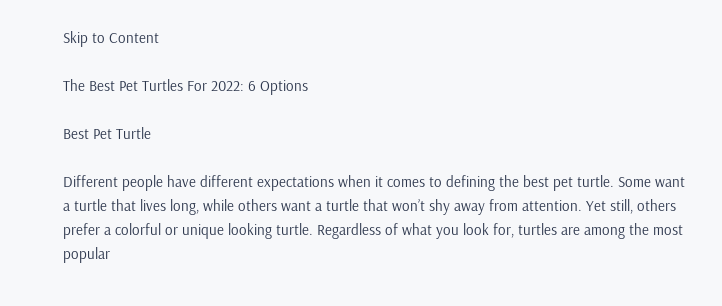Skip to Content

The Best Pet Turtles For 2022: 6 Options

Best Pet Turtle

Different people have different expectations when it comes to defining the best pet turtle. Some want a turtle that lives long, while others want a turtle that won’t shy away from attention. Yet still, others prefer a colorful or unique looking turtle. Regardless of what you look for, turtles are among the most popular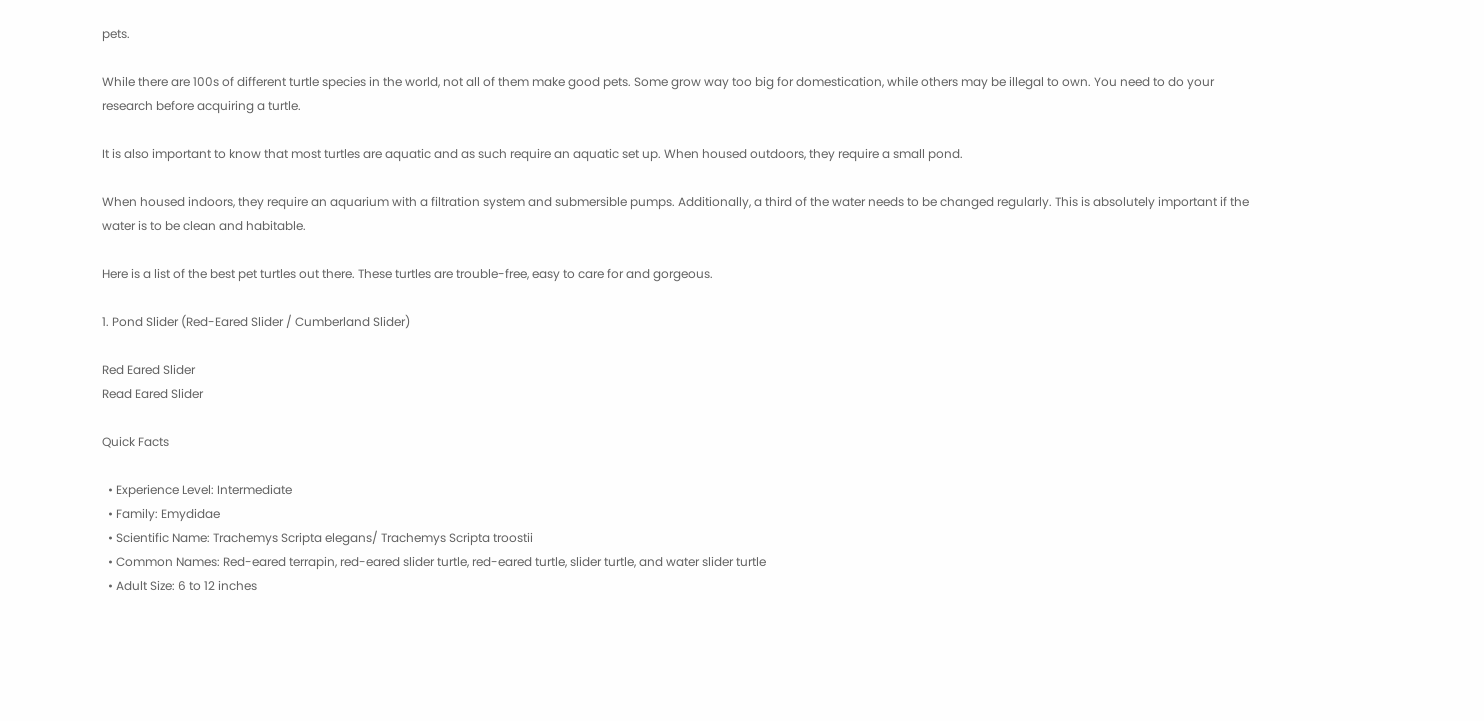pets.

While there are 100s of different turtle species in the world, not all of them make good pets. Some grow way too big for domestication, while others may be illegal to own. You need to do your research before acquiring a turtle.

It is also important to know that most turtles are aquatic and as such require an aquatic set up. When housed outdoors, they require a small pond.

When housed indoors, they require an aquarium with a filtration system and submersible pumps. Additionally, a third of the water needs to be changed regularly. This is absolutely important if the water is to be clean and habitable.

Here is a list of the best pet turtles out there. These turtles are trouble-free, easy to care for and gorgeous.

1. Pond Slider (Red-Eared Slider / Cumberland Slider)

Red Eared Slider
Read Eared Slider

Quick Facts

  • Experience Level: Intermediate
  • Family: Emydidae
  • Scientific Name: Trachemys Scripta elegans/ Trachemys Scripta troostii
  • Common Names: Red-eared terrapin, red-eared slider turtle, red-eared turtle, slider turtle, and water slider turtle
  • Adult Size: 6 to 12 inches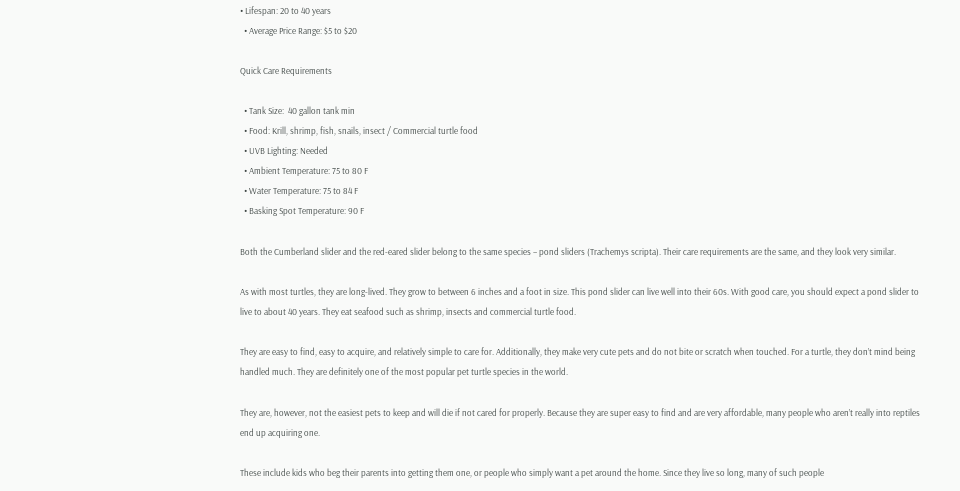• Lifespan: 20 to 40 years
  • Average Price Range: $5 to $20

Quick Care Requirements

  • Tank Size:  40 gallon tank min
  • Food: Krill, shrimp, fish, snails, insect / Commercial turtle food
  • UVB Lighting: Needed
  • Ambient Temperature: 75 to 80 F
  • Water Temperature: 75 to 84 F
  • Basking Spot Temperature: 90 F

Both the Cumberland slider and the red-eared slider belong to the same species – pond sliders (Trachemys scripta). Their care requirements are the same, and they look very similar.

As with most turtles, they are long-lived. They grow to between 6 inches and a foot in size. This pond slider can live well into their 60s. With good care, you should expect a pond slider to live to about 40 years. They eat seafood such as shrimp, insects and commercial turtle food.

They are easy to find, easy to acquire, and relatively simple to care for. Additionally, they make very cute pets and do not bite or scratch when touched. For a turtle, they don’t mind being handled much. They are definitely one of the most popular pet turtle species in the world.

They are, however, not the easiest pets to keep and will die if not cared for properly. Because they are super easy to find and are very affordable, many people who aren’t really into reptiles end up acquiring one.

These include kids who beg their parents into getting them one, or people who simply want a pet around the home. Since they live so long, many of such people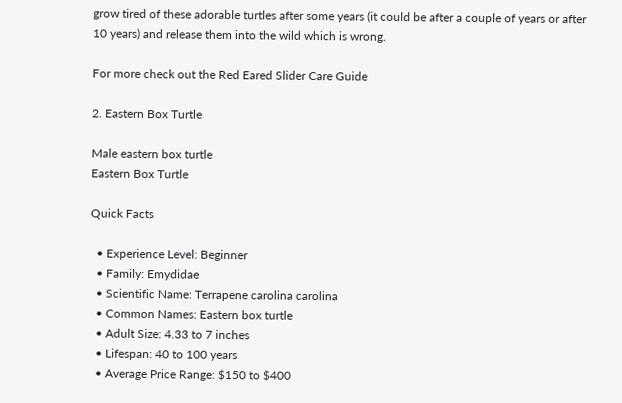grow tired of these adorable turtles after some years (it could be after a couple of years or after 10 years) and release them into the wild which is wrong.

For more check out the Red Eared Slider Care Guide

2. Eastern Box Turtle

Male eastern box turtle
Eastern Box Turtle

Quick Facts

  • Experience Level: Beginner
  • Family: Emydidae
  • Scientific Name: Terrapene carolina carolina
  • Common Names: Eastern box turtle
  • Adult Size: 4.33 to 7 inches
  • Lifespan: 40 to 100 years
  • Average Price Range: $150 to $400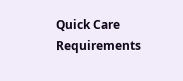Quick Care Requirements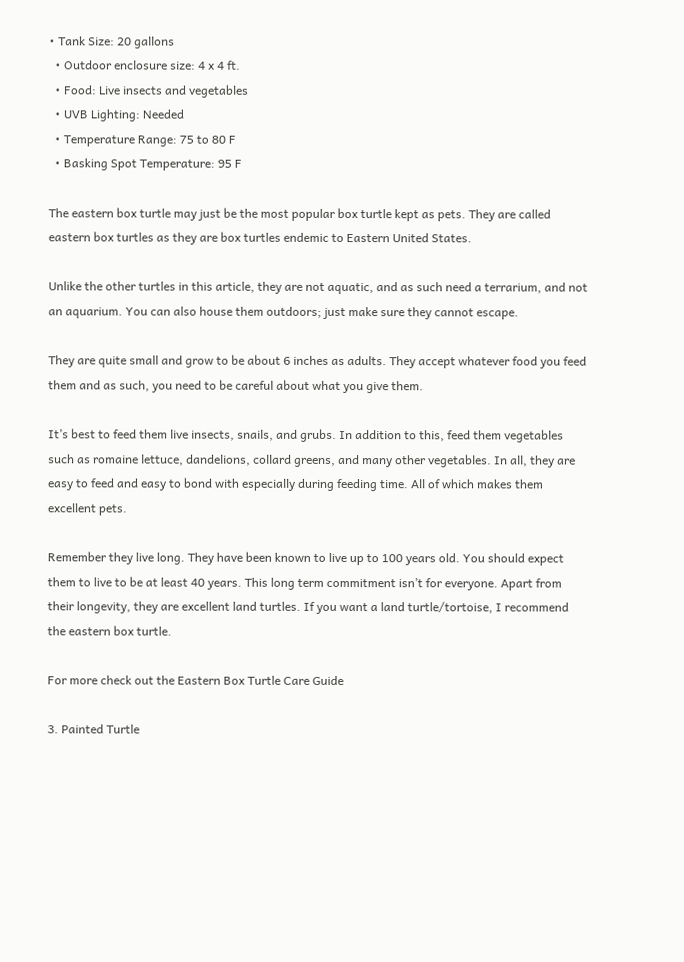• Tank Size: 20 gallons
  • Outdoor enclosure size: 4 x 4 ft.
  • Food: Live insects and vegetables
  • UVB Lighting: Needed
  • Temperature Range: 75 to 80 F
  • Basking Spot Temperature: 95 F

The eastern box turtle may just be the most popular box turtle kept as pets. They are called eastern box turtles as they are box turtles endemic to Eastern United States.

Unlike the other turtles in this article, they are not aquatic, and as such need a terrarium, and not an aquarium. You can also house them outdoors; just make sure they cannot escape.

They are quite small and grow to be about 6 inches as adults. They accept whatever food you feed them and as such, you need to be careful about what you give them.

It’s best to feed them live insects, snails, and grubs. In addition to this, feed them vegetables such as romaine lettuce, dandelions, collard greens, and many other vegetables. In all, they are easy to feed and easy to bond with especially during feeding time. All of which makes them excellent pets.

Remember they live long. They have been known to live up to 100 years old. You should expect them to live to be at least 40 years. This long term commitment isn’t for everyone. Apart from their longevity, they are excellent land turtles. If you want a land turtle/tortoise, I recommend the eastern box turtle.

For more check out the Eastern Box Turtle Care Guide

3. Painted Turtle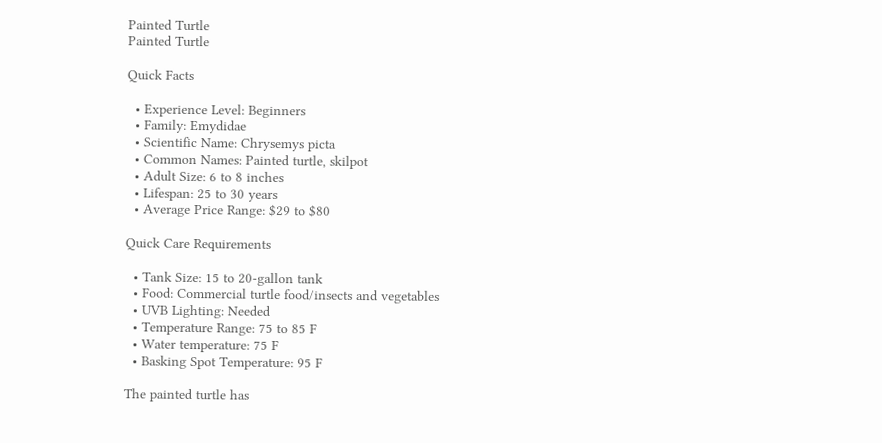Painted Turtle
Painted Turtle

Quick Facts

  • Experience Level: Beginners
  • Family: Emydidae
  • Scientific Name: Chrysemys picta
  • Common Names: Painted turtle, skilpot
  • Adult Size: 6 to 8 inches
  • Lifespan: 25 to 30 years
  • Average Price Range: $29 to $80

Quick Care Requirements

  • Tank Size: 15 to 20-gallon tank
  • Food: Commercial turtle food/insects and vegetables
  • UVB Lighting: Needed
  • Temperature Range: 75 to 85 F
  • Water temperature: 75 F
  • Basking Spot Temperature: 95 F

The painted turtle has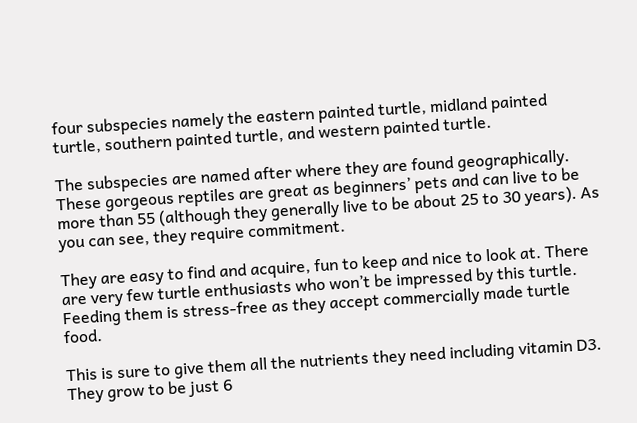four subspecies namely the eastern painted turtle, midland painted turtle, southern painted turtle, and western painted turtle.

The subspecies are named after where they are found geographically. These gorgeous reptiles are great as beginners’ pets and can live to be more than 55 (although they generally live to be about 25 to 30 years). As you can see, they require commitment.

They are easy to find and acquire, fun to keep and nice to look at. There are very few turtle enthusiasts who won’t be impressed by this turtle. Feeding them is stress-free as they accept commercially made turtle food.

This is sure to give them all the nutrients they need including vitamin D3. They grow to be just 6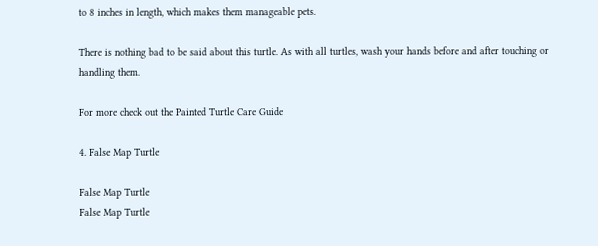to 8 inches in length, which makes them manageable pets.

There is nothing bad to be said about this turtle. As with all turtles, wash your hands before and after touching or handling them.

For more check out the Painted Turtle Care Guide

4. False Map Turtle

False Map Turtle
False Map Turtle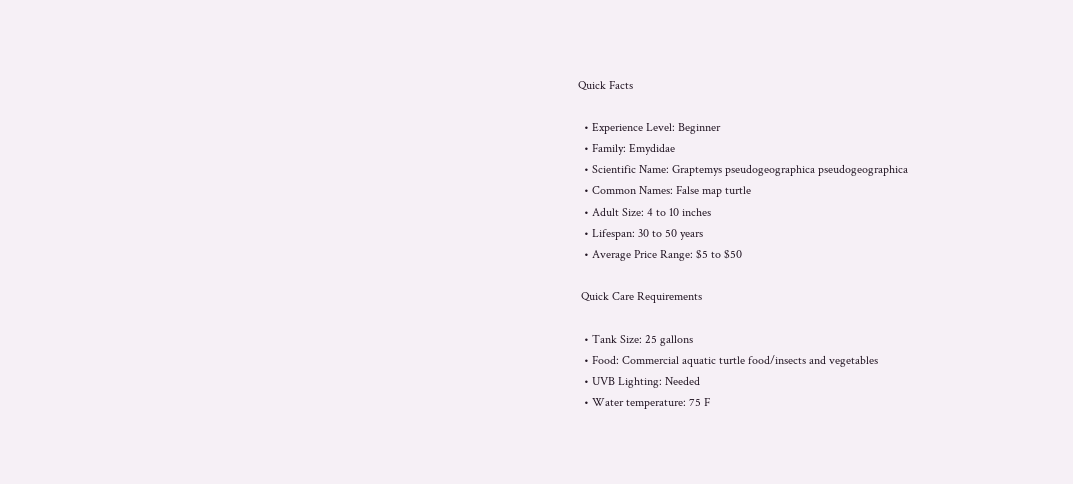Quick Facts

  • Experience Level: Beginner
  • Family: Emydidae
  • Scientific Name: Graptemys pseudogeographica pseudogeographica
  • Common Names: False map turtle
  • Adult Size: 4 to 10 inches
  • Lifespan: 30 to 50 years
  • Average Price Range: $5 to $50

 Quick Care Requirements

  • Tank Size: 25 gallons
  • Food: Commercial aquatic turtle food/insects and vegetables
  • UVB Lighting: Needed
  • Water temperature: 75 F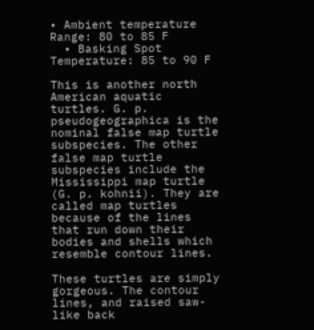• Ambient temperature Range: 80 to 85 F
  • Basking Spot Temperature: 85 to 90 F

This is another north American aquatic turtles. G. p. pseudogeographica is the nominal false map turtle subspecies. The other false map turtle subspecies include the Mississippi map turtle (G. p. kohnii). They are called map turtles because of the lines that run down their bodies and shells which resemble contour lines.

These turtles are simply gorgeous. The contour lines, and raised saw-like back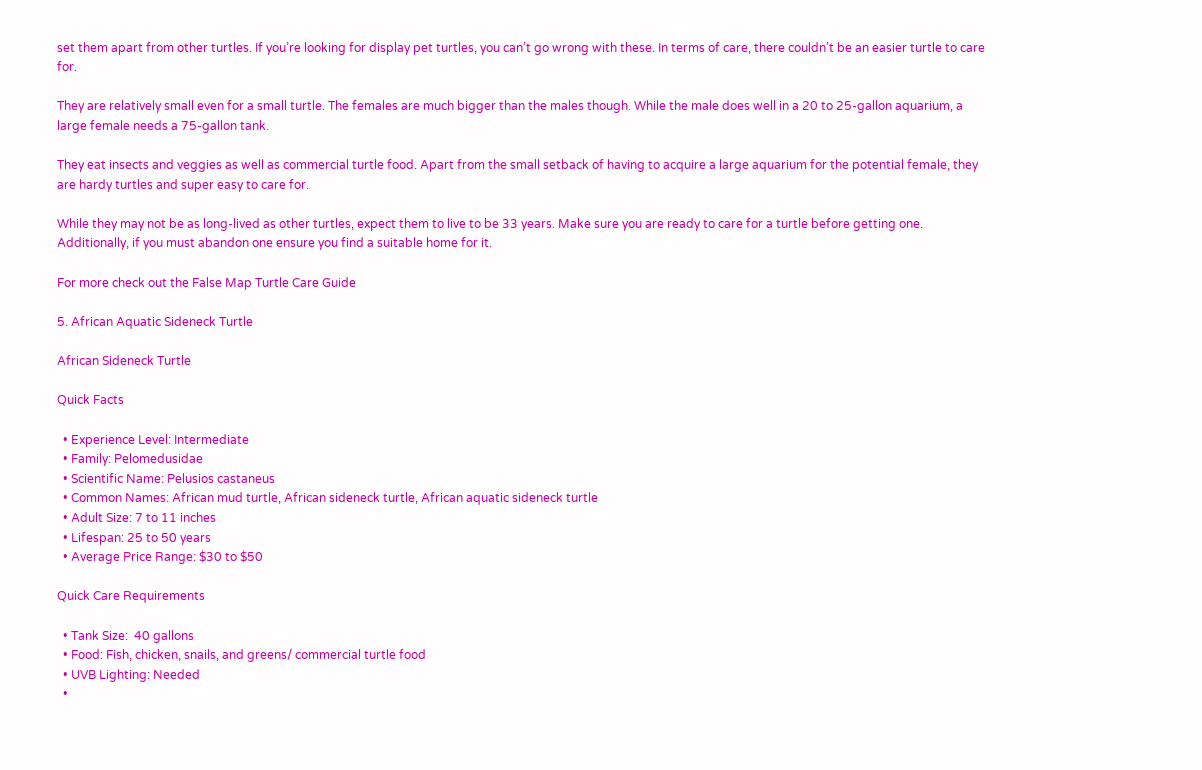set them apart from other turtles. If you’re looking for display pet turtles, you can’t go wrong with these. In terms of care, there couldn’t be an easier turtle to care for.

They are relatively small even for a small turtle. The females are much bigger than the males though. While the male does well in a 20 to 25-gallon aquarium, a large female needs a 75-gallon tank.

They eat insects and veggies as well as commercial turtle food. Apart from the small setback of having to acquire a large aquarium for the potential female, they are hardy turtles and super easy to care for.

While they may not be as long-lived as other turtles, expect them to live to be 33 years. Make sure you are ready to care for a turtle before getting one. Additionally, if you must abandon one ensure you find a suitable home for it.

For more check out the False Map Turtle Care Guide

5. African Aquatic Sideneck Turtle

African Sideneck Turtle

Quick Facts

  • Experience Level: Intermediate
  • Family: Pelomedusidae
  • Scientific Name: Pelusios castaneus
  • Common Names: African mud turtle, African sideneck turtle, African aquatic sideneck turtle
  • Adult Size: 7 to 11 inches
  • Lifespan: 25 to 50 years
  • Average Price Range: $30 to $50

Quick Care Requirements

  • Tank Size:  40 gallons
  • Food: Fish, chicken, snails, and greens/ commercial turtle food
  • UVB Lighting: Needed
  •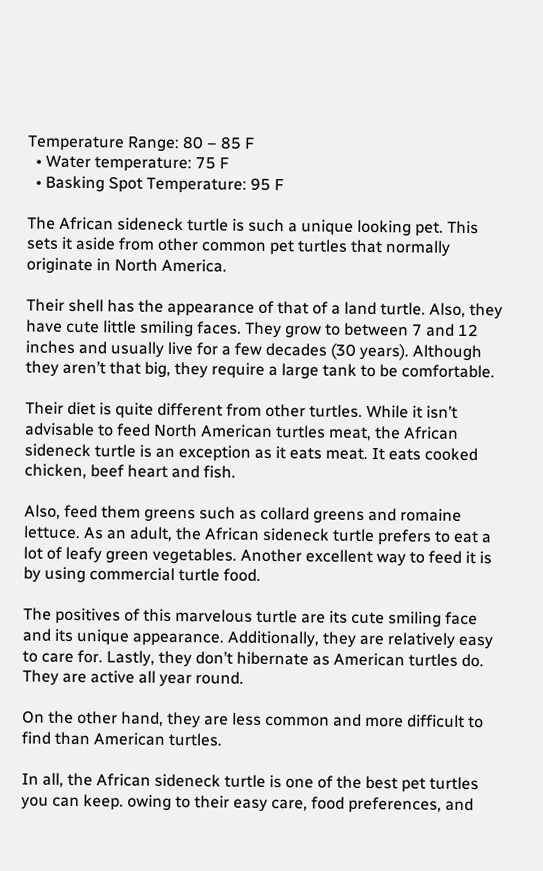Temperature Range: 80 – 85 F
  • Water temperature: 75 F
  • Basking Spot Temperature: 95 F

The African sideneck turtle is such a unique looking pet. This sets it aside from other common pet turtles that normally originate in North America.

Their shell has the appearance of that of a land turtle. Also, they have cute little smiling faces. They grow to between 7 and 12 inches and usually live for a few decades (30 years). Although they aren’t that big, they require a large tank to be comfortable.

Their diet is quite different from other turtles. While it isn’t advisable to feed North American turtles meat, the African sideneck turtle is an exception as it eats meat. It eats cooked chicken, beef heart and fish.

Also, feed them greens such as collard greens and romaine lettuce. As an adult, the African sideneck turtle prefers to eat a lot of leafy green vegetables. Another excellent way to feed it is by using commercial turtle food.

The positives of this marvelous turtle are its cute smiling face and its unique appearance. Additionally, they are relatively easy to care for. Lastly, they don’t hibernate as American turtles do. They are active all year round.

On the other hand, they are less common and more difficult to find than American turtles.

In all, the African sideneck turtle is one of the best pet turtles you can keep. owing to their easy care, food preferences, and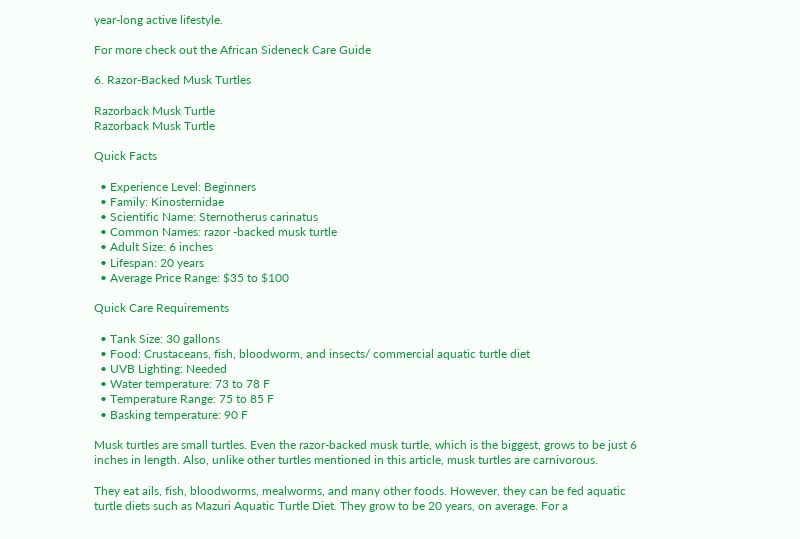year-long active lifestyle.

For more check out the African Sideneck Care Guide

6. Razor-Backed Musk Turtles

Razorback Musk Turtle
Razorback Musk Turtle

Quick Facts

  • Experience Level: Beginners
  • Family: Kinosternidae
  • Scientific Name: Sternotherus carinatus
  • Common Names: razor -backed musk turtle
  • Adult Size: 6 inches
  • Lifespan: 20 years
  • Average Price Range: $35 to $100

Quick Care Requirements

  • Tank Size: 30 gallons
  • Food: Crustaceans, fish, bloodworm, and insects/ commercial aquatic turtle diet
  • UVB Lighting: Needed
  • Water temperature: 73 to 78 F
  • Temperature Range: 75 to 85 F
  • Basking temperature: 90 F

Musk turtles are small turtles. Even the razor-backed musk turtle, which is the biggest, grows to be just 6 inches in length. Also, unlike other turtles mentioned in this article, musk turtles are carnivorous.

They eat ails, fish, bloodworms, mealworms, and many other foods. However, they can be fed aquatic turtle diets such as Mazuri Aquatic Turtle Diet. They grow to be 20 years, on average. For a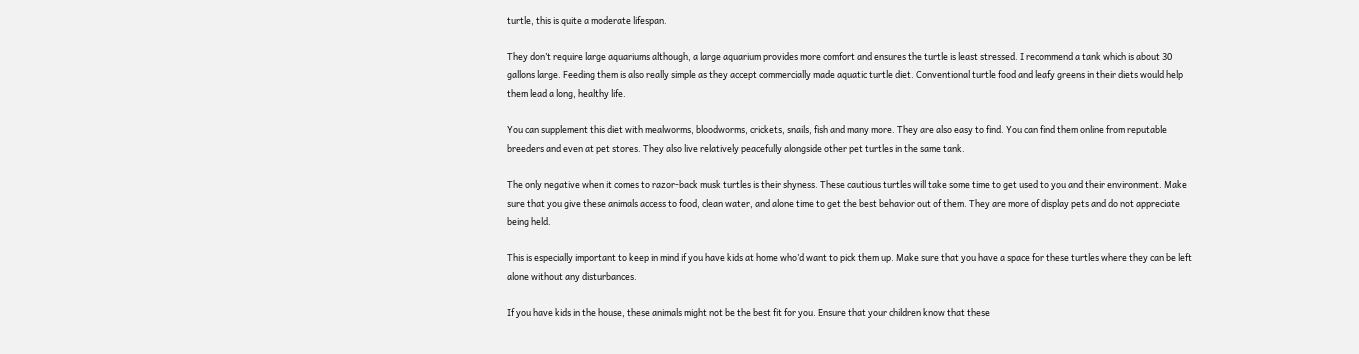turtle, this is quite a moderate lifespan.

They don’t require large aquariums although, a large aquarium provides more comfort and ensures the turtle is least stressed. I recommend a tank which is about 30 gallons large. Feeding them is also really simple as they accept commercially made aquatic turtle diet. Conventional turtle food and leafy greens in their diets would help them lead a long, healthy life.

You can supplement this diet with mealworms, bloodworms, crickets, snails, fish and many more. They are also easy to find. You can find them online from reputable breeders and even at pet stores. They also live relatively peacefully alongside other pet turtles in the same tank.

The only negative when it comes to razor-back musk turtles is their shyness. These cautious turtles will take some time to get used to you and their environment. Make sure that you give these animals access to food, clean water, and alone time to get the best behavior out of them. They are more of display pets and do not appreciate being held.

This is especially important to keep in mind if you have kids at home who’d want to pick them up. Make sure that you have a space for these turtles where they can be left alone without any disturbances.

If you have kids in the house, these animals might not be the best fit for you. Ensure that your children know that these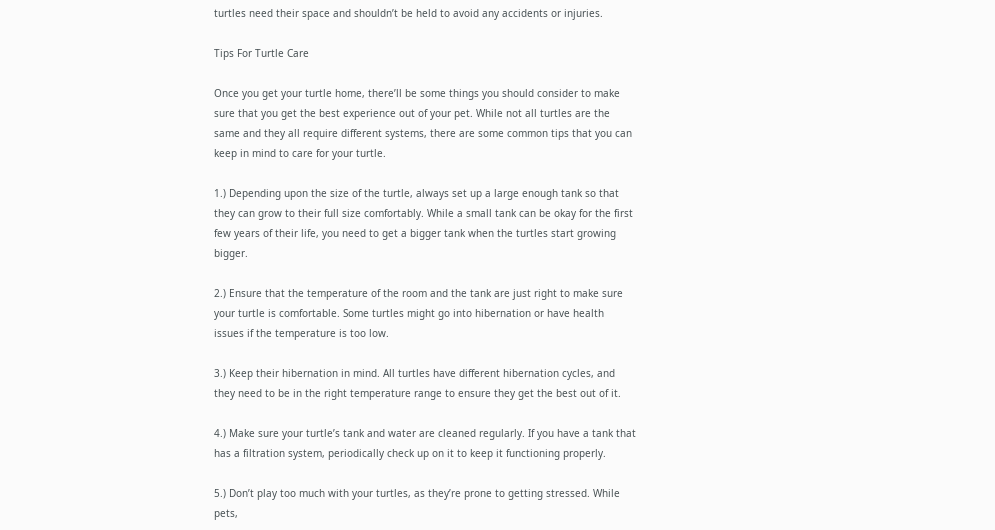turtles need their space and shouldn’t be held to avoid any accidents or injuries.

Tips For Turtle Care

Once you get your turtle home, there’ll be some things you should consider to make sure that you get the best experience out of your pet. While not all turtles are the same and they all require different systems, there are some common tips that you can keep in mind to care for your turtle.

1.) Depending upon the size of the turtle, always set up a large enough tank so that they can grow to their full size comfortably. While a small tank can be okay for the first few years of their life, you need to get a bigger tank when the turtles start growing bigger.

2.) Ensure that the temperature of the room and the tank are just right to make sure your turtle is comfortable. Some turtles might go into hibernation or have health issues if the temperature is too low.

3.) Keep their hibernation in mind. All turtles have different hibernation cycles, and they need to be in the right temperature range to ensure they get the best out of it.

4.) Make sure your turtle’s tank and water are cleaned regularly. If you have a tank that has a filtration system, periodically check up on it to keep it functioning properly.

5.) Don’t play too much with your turtles, as they’re prone to getting stressed. While pets,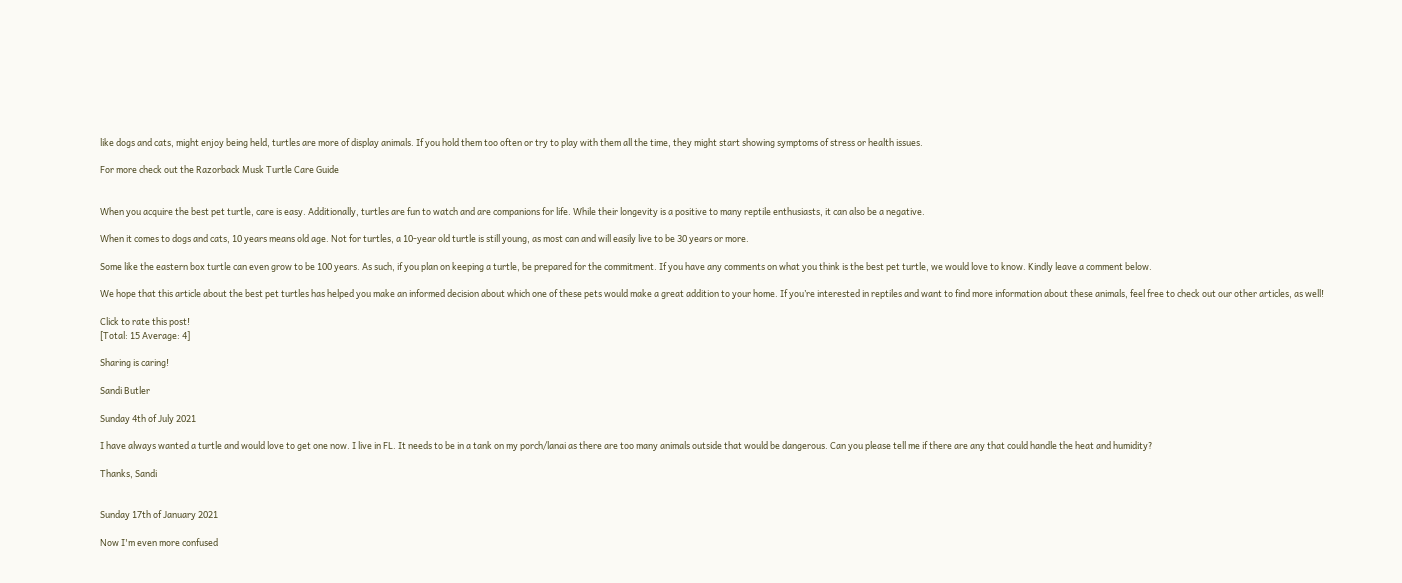like dogs and cats, might enjoy being held, turtles are more of display animals. If you hold them too often or try to play with them all the time, they might start showing symptoms of stress or health issues.

For more check out the Razorback Musk Turtle Care Guide


When you acquire the best pet turtle, care is easy. Additionally, turtles are fun to watch and are companions for life. While their longevity is a positive to many reptile enthusiasts, it can also be a negative.

When it comes to dogs and cats, 10 years means old age. Not for turtles, a 10-year old turtle is still young, as most can and will easily live to be 30 years or more.

Some like the eastern box turtle can even grow to be 100 years. As such, if you plan on keeping a turtle, be prepared for the commitment. If you have any comments on what you think is the best pet turtle, we would love to know. Kindly leave a comment below.

We hope that this article about the best pet turtles has helped you make an informed decision about which one of these pets would make a great addition to your home. If you’re interested in reptiles and want to find more information about these animals, feel free to check out our other articles, as well!

Click to rate this post!
[Total: 15 Average: 4]

Sharing is caring!

Sandi Butler

Sunday 4th of July 2021

I have always wanted a turtle and would love to get one now. I live in FL. It needs to be in a tank on my porch/lanai as there are too many animals outside that would be dangerous. Can you please tell me if there are any that could handle the heat and humidity?

Thanks, Sandi


Sunday 17th of January 2021

Now I'm even more confused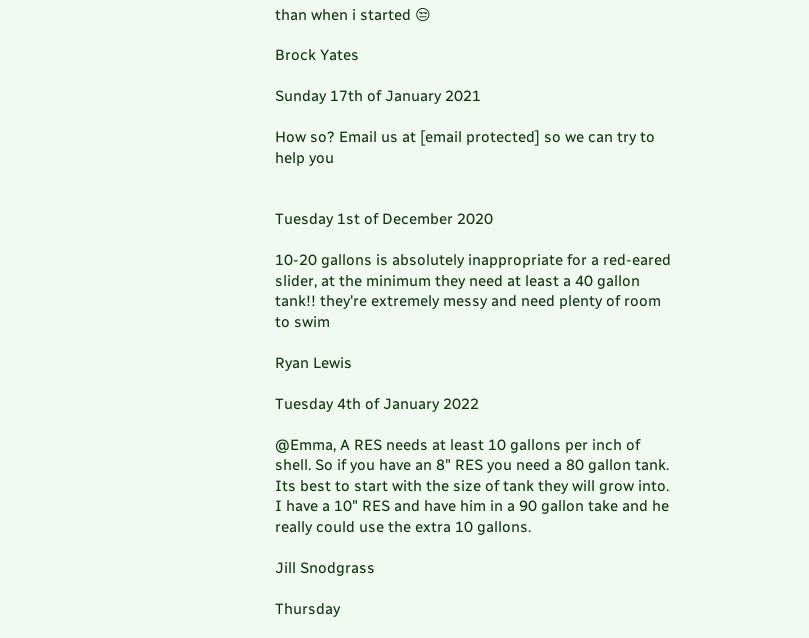than when i started 😒

Brock Yates

Sunday 17th of January 2021

How so? Email us at [email protected] so we can try to help you


Tuesday 1st of December 2020

10-20 gallons is absolutely inappropriate for a red-eared slider, at the minimum they need at least a 40 gallon tank!! they're extremely messy and need plenty of room to swim

Ryan Lewis

Tuesday 4th of January 2022

@Emma, A RES needs at least 10 gallons per inch of shell. So if you have an 8" RES you need a 80 gallon tank. Its best to start with the size of tank they will grow into. I have a 10" RES and have him in a 90 gallon take and he really could use the extra 10 gallons.

Jill Snodgrass

Thursday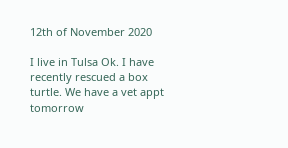12th of November 2020

I live in Tulsa Ok. I have recently rescued a box turtle. We have a vet appt tomorrow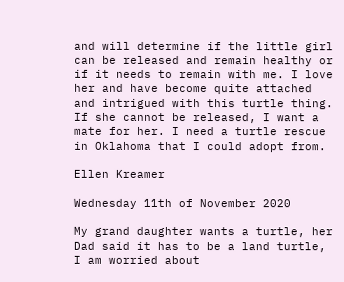and will determine if the little girl can be released and remain healthy or if it needs to remain with me. I love her and have become quite attached and intrigued with this turtle thing. If she cannot be released, I want a mate for her. I need a turtle rescue in Oklahoma that I could adopt from.

Ellen Kreamer

Wednesday 11th of November 2020

My grand daughter wants a turtle, her Dad said it has to be a land turtle, I am worried about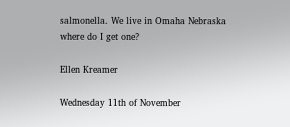salmonella. We live in Omaha Nebraska where do I get one?

Ellen Kreamer

Wednesday 11th of November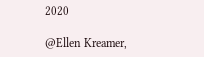2020

@Ellen Kreamer,